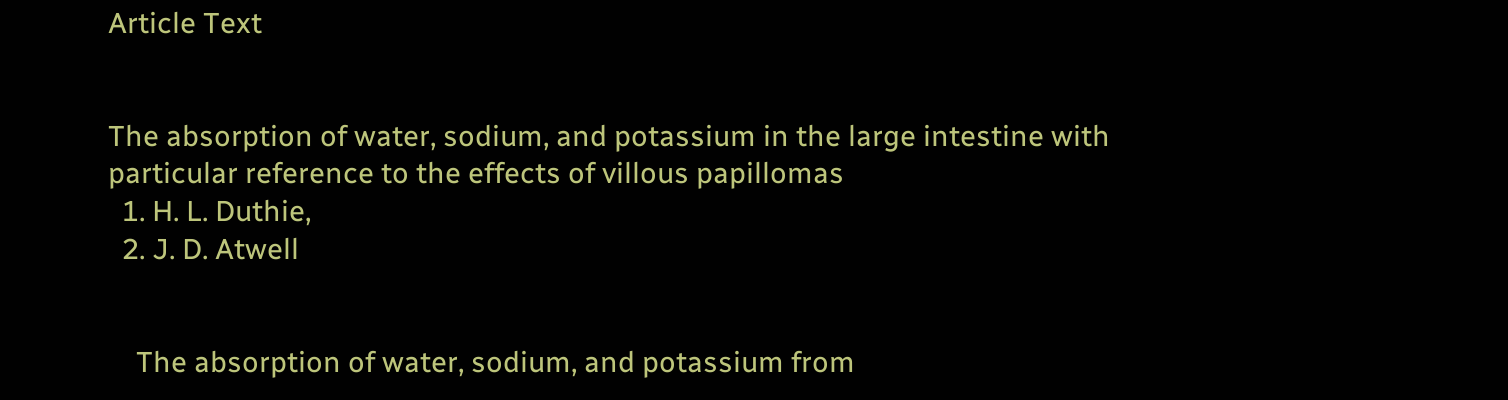Article Text


The absorption of water, sodium, and potassium in the large intestine with particular reference to the effects of villous papillomas
  1. H. L. Duthie,
  2. J. D. Atwell


    The absorption of water, sodium, and potassium from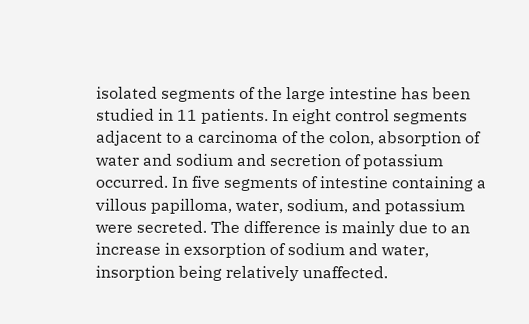isolated segments of the large intestine has been studied in 11 patients. In eight control segments adjacent to a carcinoma of the colon, absorption of water and sodium and secretion of potassium occurred. In five segments of intestine containing a villous papilloma, water, sodium, and potassium were secreted. The difference is mainly due to an increase in exsorption of sodium and water, insorption being relatively unaffected.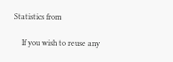Statistics from

    If you wish to reuse any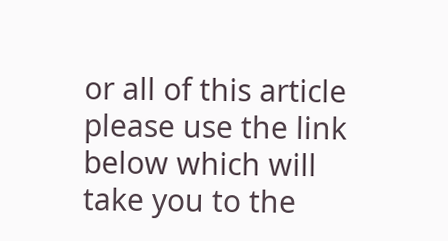or all of this article please use the link below which will take you to the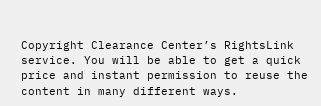Copyright Clearance Center’s RightsLink service. You will be able to get a quick price and instant permission to reuse the content in many different ways.